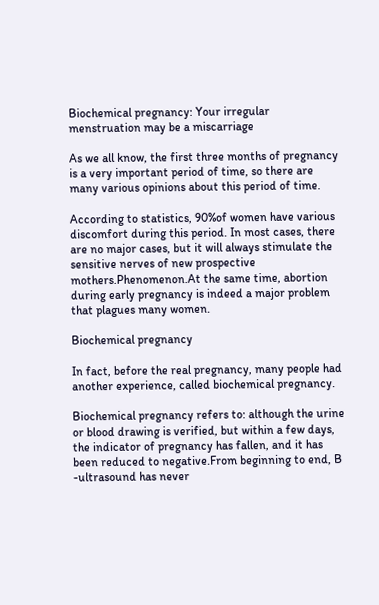Biochemical pregnancy: Your irregular menstruation may be a miscarriage

As we all know, the first three months of pregnancy is a very important period of time, so there are many various opinions about this period of time.

According to statistics, 90%of women have various discomfort during this period. In most cases, there are no major cases, but it will always stimulate the sensitive nerves of new prospective mothers.Phenomenon.At the same time, abortion during early pregnancy is indeed a major problem that plagues many women.

Biochemical pregnancy

In fact, before the real pregnancy, many people had another experience, called biochemical pregnancy.

Biochemical pregnancy refers to: although the urine or blood drawing is verified, but within a few days, the indicator of pregnancy has fallen, and it has been reduced to negative.From beginning to end, B -ultrasound has never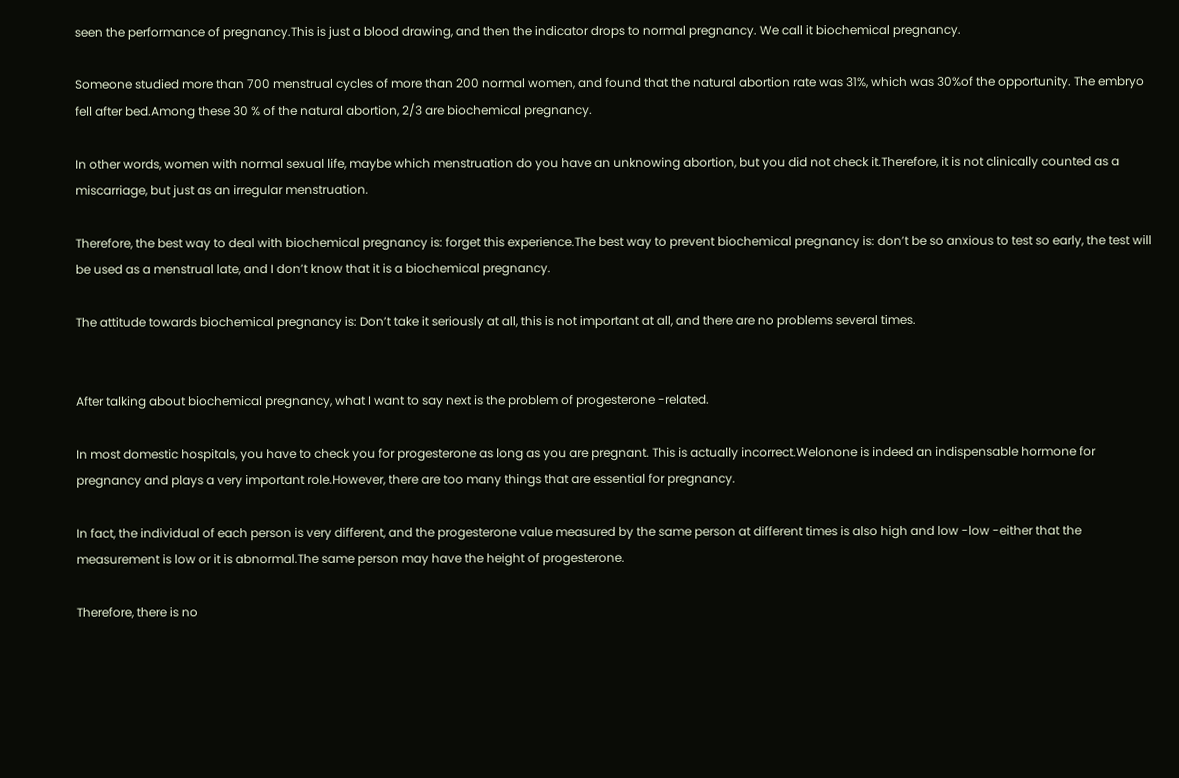seen the performance of pregnancy.This is just a blood drawing, and then the indicator drops to normal pregnancy. We call it biochemical pregnancy.

Someone studied more than 700 menstrual cycles of more than 200 normal women, and found that the natural abortion rate was 31%, which was 30%of the opportunity. The embryo fell after bed.Among these 30 % of the natural abortion, 2/3 are biochemical pregnancy.

In other words, women with normal sexual life, maybe which menstruation do you have an unknowing abortion, but you did not check it.Therefore, it is not clinically counted as a miscarriage, but just as an irregular menstruation.

Therefore, the best way to deal with biochemical pregnancy is: forget this experience.The best way to prevent biochemical pregnancy is: don’t be so anxious to test so early, the test will be used as a menstrual late, and I don’t know that it is a biochemical pregnancy.

The attitude towards biochemical pregnancy is: Don’t take it seriously at all, this is not important at all, and there are no problems several times.


After talking about biochemical pregnancy, what I want to say next is the problem of progesterone -related.

In most domestic hospitals, you have to check you for progesterone as long as you are pregnant. This is actually incorrect.Welonone is indeed an indispensable hormone for pregnancy and plays a very important role.However, there are too many things that are essential for pregnancy.

In fact, the individual of each person is very different, and the progesterone value measured by the same person at different times is also high and low -low -either that the measurement is low or it is abnormal.The same person may have the height of progesterone.

Therefore, there is no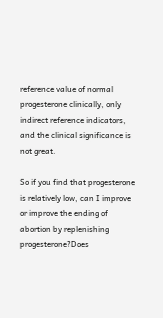reference value of normal progesterone clinically, only indirect reference indicators, and the clinical significance is not great.

So if you find that progesterone is relatively low, can I improve or improve the ending of abortion by replenishing progesterone?Does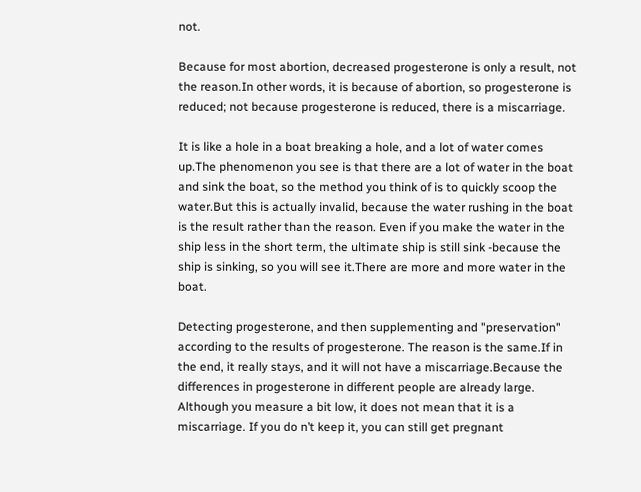not.

Because for most abortion, decreased progesterone is only a result, not the reason.In other words, it is because of abortion, so progesterone is reduced; not because progesterone is reduced, there is a miscarriage.

It is like a hole in a boat breaking a hole, and a lot of water comes up.The phenomenon you see is that there are a lot of water in the boat and sink the boat, so the method you think of is to quickly scoop the water.But this is actually invalid, because the water rushing in the boat is the result rather than the reason. Even if you make the water in the ship less in the short term, the ultimate ship is still sink -because the ship is sinking, so you will see it.There are more and more water in the boat.

Detecting progesterone, and then supplementing and "preservation" according to the results of progesterone. The reason is the same.If in the end, it really stays, and it will not have a miscarriage.Because the differences in progesterone in different people are already large. Although you measure a bit low, it does not mean that it is a miscarriage. If you do n’t keep it, you can still get pregnant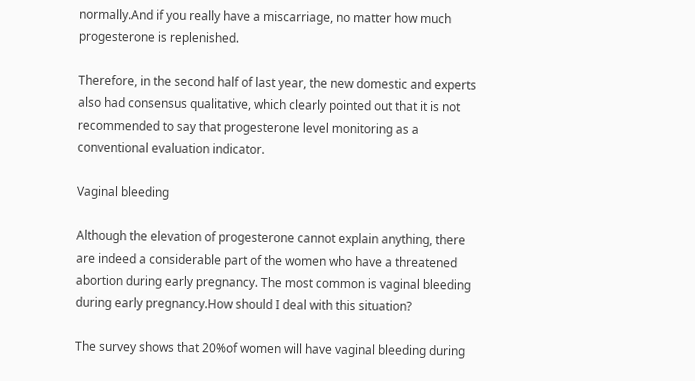normally.And if you really have a miscarriage, no matter how much progesterone is replenished.

Therefore, in the second half of last year, the new domestic and experts also had consensus qualitative, which clearly pointed out that it is not recommended to say that progesterone level monitoring as a conventional evaluation indicator.

Vaginal bleeding

Although the elevation of progesterone cannot explain anything, there are indeed a considerable part of the women who have a threatened abortion during early pregnancy. The most common is vaginal bleeding during early pregnancy.How should I deal with this situation?

The survey shows that 20%of women will have vaginal bleeding during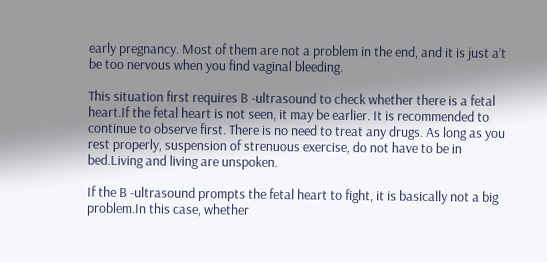early pregnancy. Most of them are not a problem in the end, and it is just a’t be too nervous when you find vaginal bleeding.

This situation first requires B -ultrasound to check whether there is a fetal heart.If the fetal heart is not seen, it may be earlier. It is recommended to continue to observe first. There is no need to treat any drugs. As long as you rest properly, suspension of strenuous exercise, do not have to be in bed.Living and living are unspoken.

If the B -ultrasound prompts the fetal heart to fight, it is basically not a big problem.In this case, whether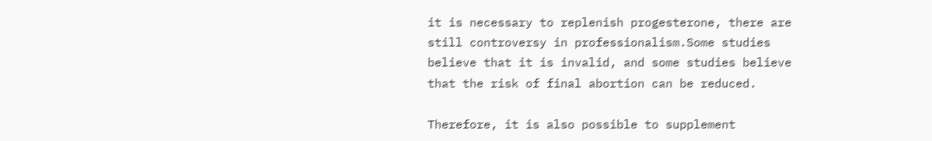it is necessary to replenish progesterone, there are still controversy in professionalism.Some studies believe that it is invalid, and some studies believe that the risk of final abortion can be reduced.

Therefore, it is also possible to supplement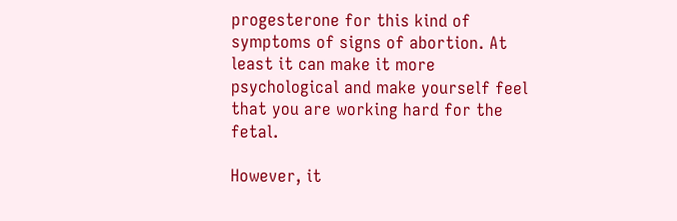progesterone for this kind of symptoms of signs of abortion. At least it can make it more psychological and make yourself feel that you are working hard for the fetal.

However, it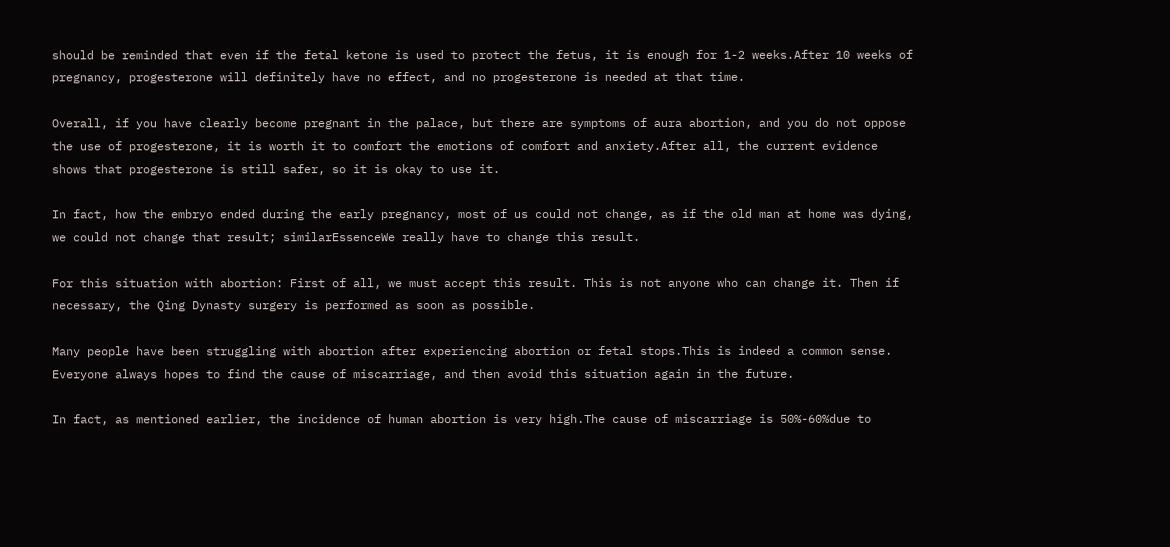should be reminded that even if the fetal ketone is used to protect the fetus, it is enough for 1-2 weeks.After 10 weeks of pregnancy, progesterone will definitely have no effect, and no progesterone is needed at that time.

Overall, if you have clearly become pregnant in the palace, but there are symptoms of aura abortion, and you do not oppose the use of progesterone, it is worth it to comfort the emotions of comfort and anxiety.After all, the current evidence shows that progesterone is still safer, so it is okay to use it.

In fact, how the embryo ended during the early pregnancy, most of us could not change, as if the old man at home was dying, we could not change that result; similarEssenceWe really have to change this result.

For this situation with abortion: First of all, we must accept this result. This is not anyone who can change it. Then if necessary, the Qing Dynasty surgery is performed as soon as possible.

Many people have been struggling with abortion after experiencing abortion or fetal stops.This is indeed a common sense. Everyone always hopes to find the cause of miscarriage, and then avoid this situation again in the future.

In fact, as mentioned earlier, the incidence of human abortion is very high.The cause of miscarriage is 50%-60%due to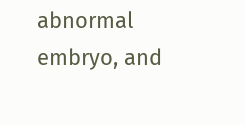abnormal embryo, and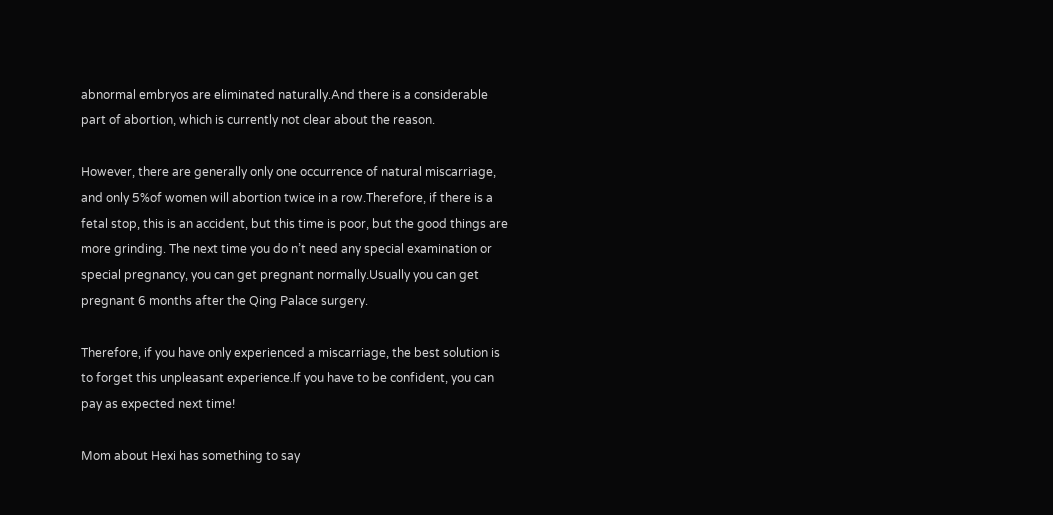abnormal embryos are eliminated naturally.And there is a considerable part of abortion, which is currently not clear about the reason.

However, there are generally only one occurrence of natural miscarriage, and only 5%of women will abortion twice in a row.Therefore, if there is a fetal stop, this is an accident, but this time is poor, but the good things are more grinding. The next time you do n’t need any special examination or special pregnancy, you can get pregnant normally.Usually you can get pregnant 6 months after the Qing Palace surgery.

Therefore, if you have only experienced a miscarriage, the best solution is to forget this unpleasant experience.If you have to be confident, you can pay as expected next time!

Mom about Hexi has something to say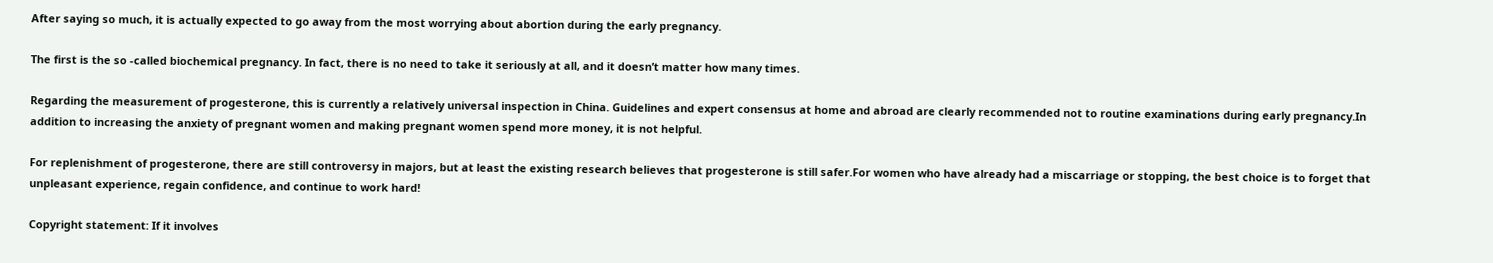After saying so much, it is actually expected to go away from the most worrying about abortion during the early pregnancy.

The first is the so -called biochemical pregnancy. In fact, there is no need to take it seriously at all, and it doesn’t matter how many times.

Regarding the measurement of progesterone, this is currently a relatively universal inspection in China. Guidelines and expert consensus at home and abroad are clearly recommended not to routine examinations during early pregnancy.In addition to increasing the anxiety of pregnant women and making pregnant women spend more money, it is not helpful.

For replenishment of progesterone, there are still controversy in majors, but at least the existing research believes that progesterone is still safer.For women who have already had a miscarriage or stopping, the best choice is to forget that unpleasant experience, regain confidence, and continue to work hard!

Copyright statement: If it involves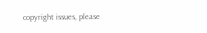copyright issues, please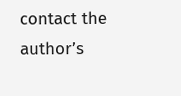contact the author’s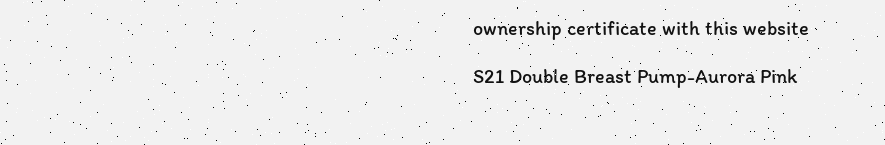ownership certificate with this website

S21 Double Breast Pump-Aurora Pink